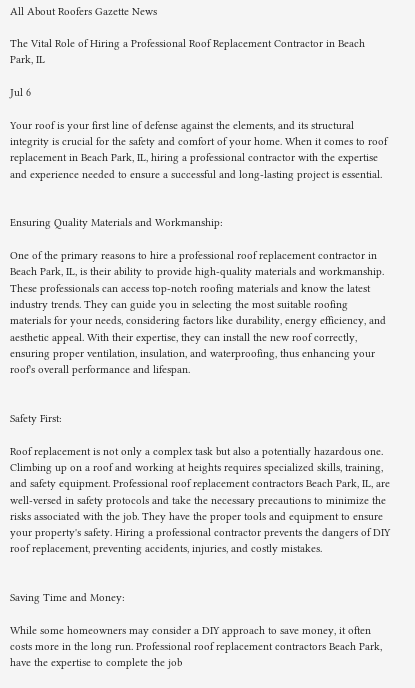All About Roofers Gazette News

The Vital Role of Hiring a Professional Roof Replacement Contractor in Beach Park, IL

Jul 6

Your roof is your first line of defense against the elements, and its structural integrity is crucial for the safety and comfort of your home. When it comes to roof replacement in Beach Park, IL, hiring a professional contractor with the expertise and experience needed to ensure a successful and long-lasting project is essential.


Ensuring Quality Materials and Workmanship:

One of the primary reasons to hire a professional roof replacement contractor in Beach Park, IL, is their ability to provide high-quality materials and workmanship. These professionals can access top-notch roofing materials and know the latest industry trends. They can guide you in selecting the most suitable roofing materials for your needs, considering factors like durability, energy efficiency, and aesthetic appeal. With their expertise, they can install the new roof correctly, ensuring proper ventilation, insulation, and waterproofing, thus enhancing your roof's overall performance and lifespan.


Safety First:

Roof replacement is not only a complex task but also a potentially hazardous one. Climbing up on a roof and working at heights requires specialized skills, training, and safety equipment. Professional roof replacement contractors Beach Park, IL, are well-versed in safety protocols and take the necessary precautions to minimize the risks associated with the job. They have the proper tools and equipment to ensure your property's safety. Hiring a professional contractor prevents the dangers of DIY roof replacement, preventing accidents, injuries, and costly mistakes.


Saving Time and Money:

While some homeowners may consider a DIY approach to save money, it often costs more in the long run. Professional roof replacement contractors Beach Park, have the expertise to complete the job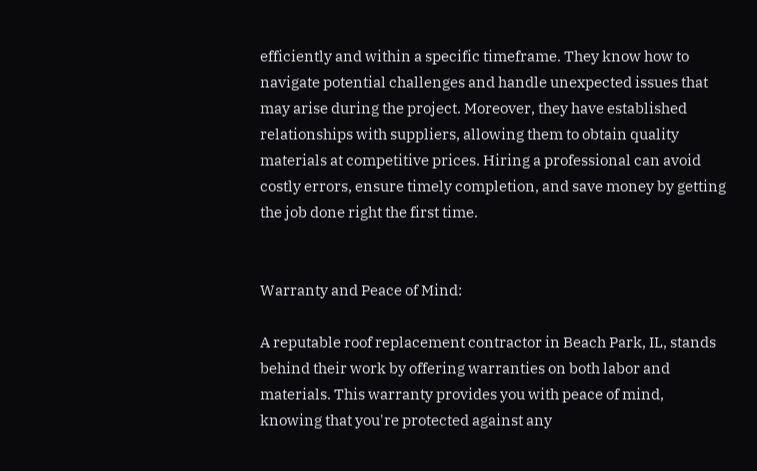efficiently and within a specific timeframe. They know how to navigate potential challenges and handle unexpected issues that may arise during the project. Moreover, they have established relationships with suppliers, allowing them to obtain quality materials at competitive prices. Hiring a professional can avoid costly errors, ensure timely completion, and save money by getting the job done right the first time.


Warranty and Peace of Mind:

A reputable roof replacement contractor in Beach Park, IL, stands behind their work by offering warranties on both labor and materials. This warranty provides you with peace of mind, knowing that you're protected against any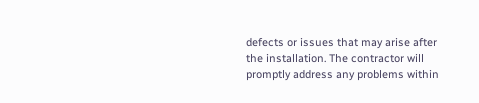defects or issues that may arise after the installation. The contractor will promptly address any problems within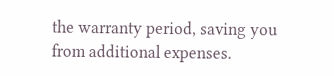the warranty period, saving you from additional expenses.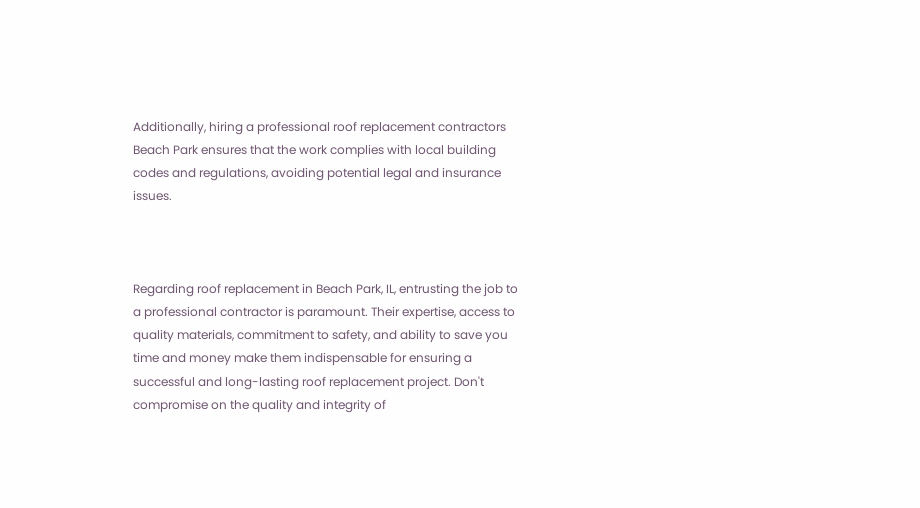Additionally, hiring a professional roof replacement contractors Beach Park ensures that the work complies with local building codes and regulations, avoiding potential legal and insurance issues.



Regarding roof replacement in Beach Park, IL, entrusting the job to a professional contractor is paramount. Their expertise, access to quality materials, commitment to safety, and ability to save you time and money make them indispensable for ensuring a successful and long-lasting roof replacement project. Don't compromise on the quality and integrity of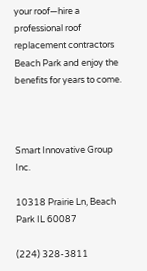your roof—hire a professional roof replacement contractors Beach Park and enjoy the benefits for years to come.



Smart Innovative Group Inc.

10318 Prairie Ln, Beach Park IL 60087

(224) 328-3811